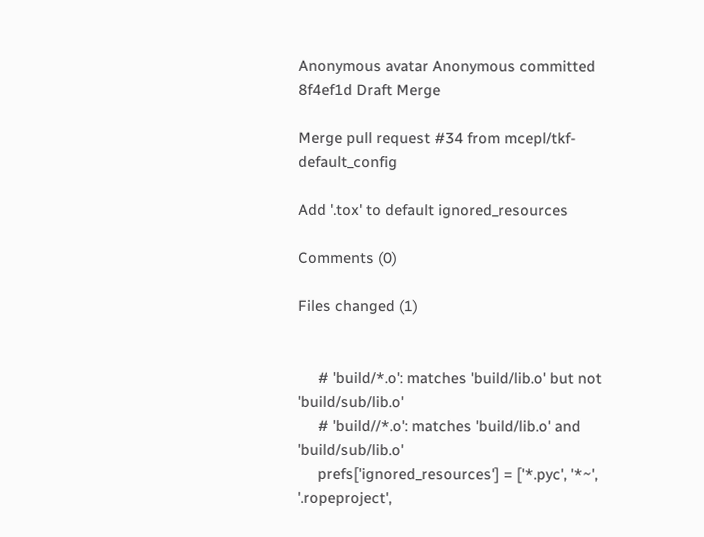Anonymous avatar Anonymous committed 8f4ef1d Draft Merge

Merge pull request #34 from mcepl/tkf-default_config

Add '.tox' to default ignored_resources

Comments (0)

Files changed (1)


     # 'build/*.o': matches 'build/lib.o' but not 'build/sub/lib.o'
     # 'build//*.o': matches 'build/lib.o' and 'build/sub/lib.o'
     prefs['ignored_resources'] = ['*.pyc', '*~', '.ropeproject',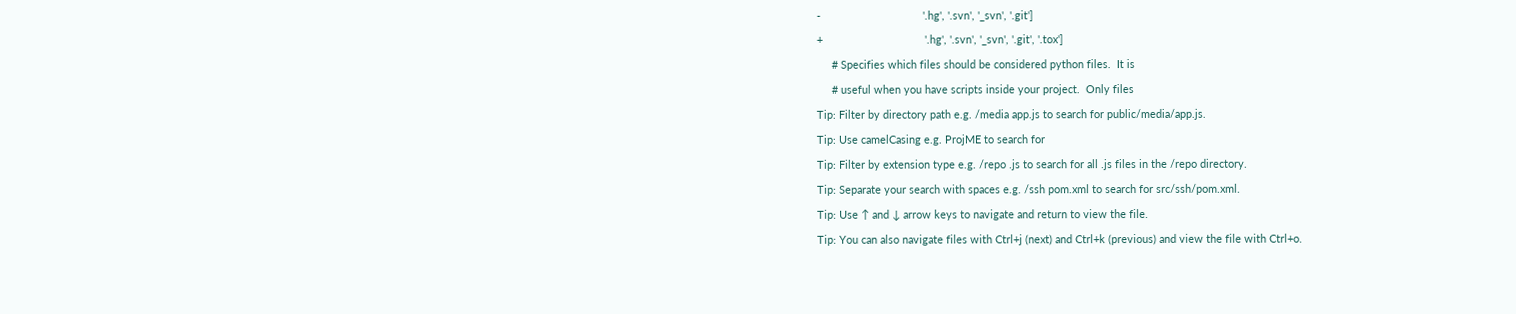-                                  '.hg', '.svn', '_svn', '.git']
+                                  '.hg', '.svn', '_svn', '.git', '.tox']
     # Specifies which files should be considered python files.  It is
     # useful when you have scripts inside your project.  Only files
Tip: Filter by directory path e.g. /media app.js to search for public/media/app.js.
Tip: Use camelCasing e.g. ProjME to search for
Tip: Filter by extension type e.g. /repo .js to search for all .js files in the /repo directory.
Tip: Separate your search with spaces e.g. /ssh pom.xml to search for src/ssh/pom.xml.
Tip: Use ↑ and ↓ arrow keys to navigate and return to view the file.
Tip: You can also navigate files with Ctrl+j (next) and Ctrl+k (previous) and view the file with Ctrl+o.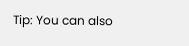Tip: You can also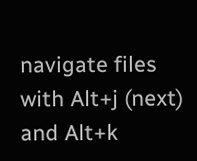navigate files with Alt+j (next) and Alt+k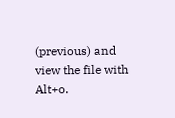(previous) and view the file with Alt+o.